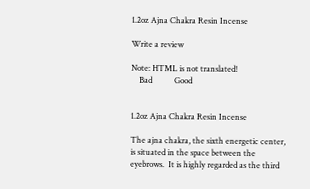1.2oz Ajna Chakra Resin Incense

Write a review

Note: HTML is not translated!
    Bad           Good


1.2oz Ajna Chakra Resin Incense

The ajna chakra, the sixth energetic center, is situated in the space between the eyebrows.  It is highly regarded as the third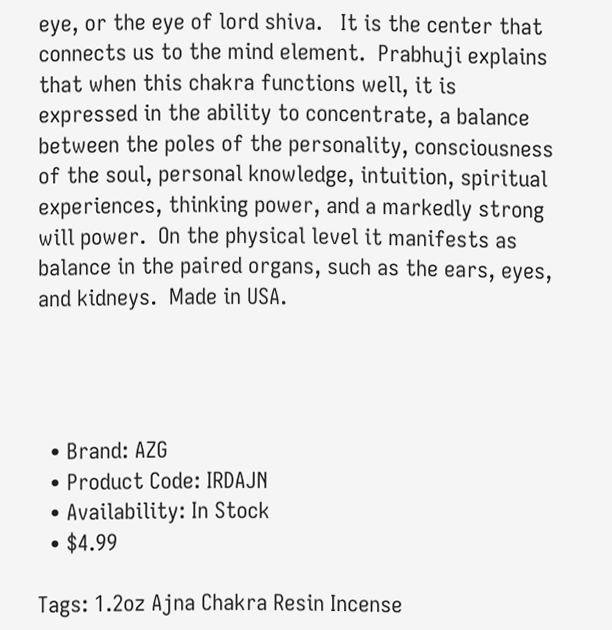eye, or the eye of lord shiva.   It is the center that connects us to the mind element.  Prabhuji explains that when this chakra functions well, it is expressed in the ability to concentrate, a balance between the poles of the personality, consciousness of the soul, personal knowledge, intuition, spiritual experiences, thinking power, and a markedly strong will power.  On the physical level it manifests as balance in the paired organs, such as the ears, eyes, and kidneys.  Made in USA.




  • Brand: AZG
  • Product Code: IRDAJN
  • Availability: In Stock
  • $4.99

Tags: 1.2oz Ajna Chakra Resin Incense